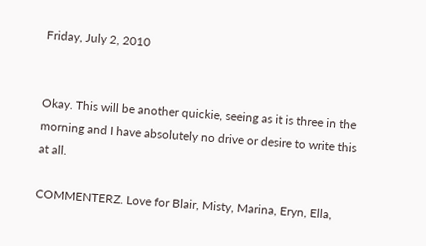Friday, July 2, 2010


Okay. This will be another quickie, seeing as it is three in the morning and I have absolutely no drive or desire to write this at all.

COMMENTERZ. Love for Blair, Misty, Marina, Eryn, Ella,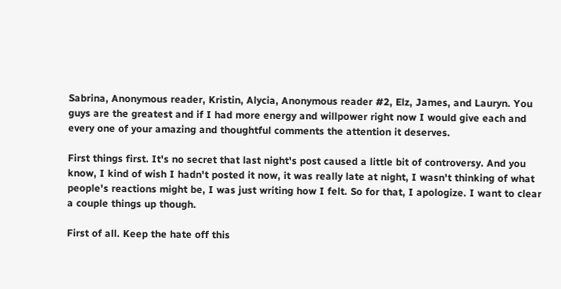Sabrina, Anonymous reader, Kristin, Alycia, Anonymous reader #2, Elz, James, and Lauryn. You guys are the greatest and if I had more energy and willpower right now I would give each and every one of your amazing and thoughtful comments the attention it deserves.

First things first. It's no secret that last night's post caused a little bit of controversy. And you know, I kind of wish I hadn't posted it now, it was really late at night, I wasn't thinking of what people's reactions might be, I was just writing how I felt. So for that, I apologize. I want to clear a couple things up though.

First of all. Keep the hate off this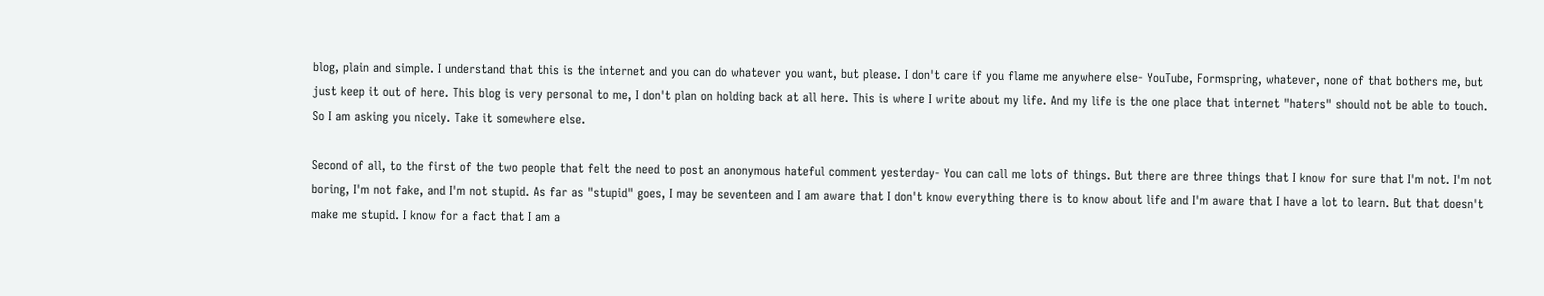blog, plain and simple. I understand that this is the internet and you can do whatever you want, but please. I don't care if you flame me anywhere else- YouTube, Formspring, whatever, none of that bothers me, but just keep it out of here. This blog is very personal to me, I don't plan on holding back at all here. This is where I write about my life. And my life is the one place that internet "haters" should not be able to touch. So I am asking you nicely. Take it somewhere else.

Second of all, to the first of the two people that felt the need to post an anonymous hateful comment yesterday- You can call me lots of things. But there are three things that I know for sure that I'm not. I'm not boring, I'm not fake, and I'm not stupid. As far as "stupid" goes, I may be seventeen and I am aware that I don't know everything there is to know about life and I'm aware that I have a lot to learn. But that doesn't make me stupid. I know for a fact that I am a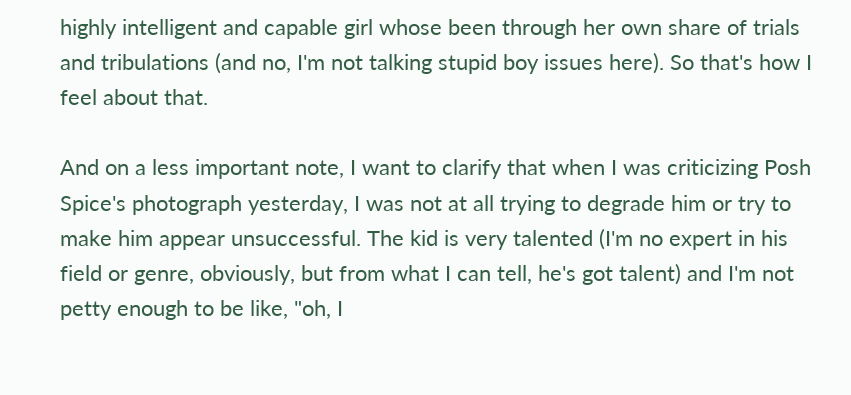highly intelligent and capable girl whose been through her own share of trials and tribulations (and no, I'm not talking stupid boy issues here). So that's how I feel about that.

And on a less important note, I want to clarify that when I was criticizing Posh Spice's photograph yesterday, I was not at all trying to degrade him or try to make him appear unsuccessful. The kid is very talented (I'm no expert in his field or genre, obviously, but from what I can tell, he's got talent) and I'm not petty enough to be like, "oh, I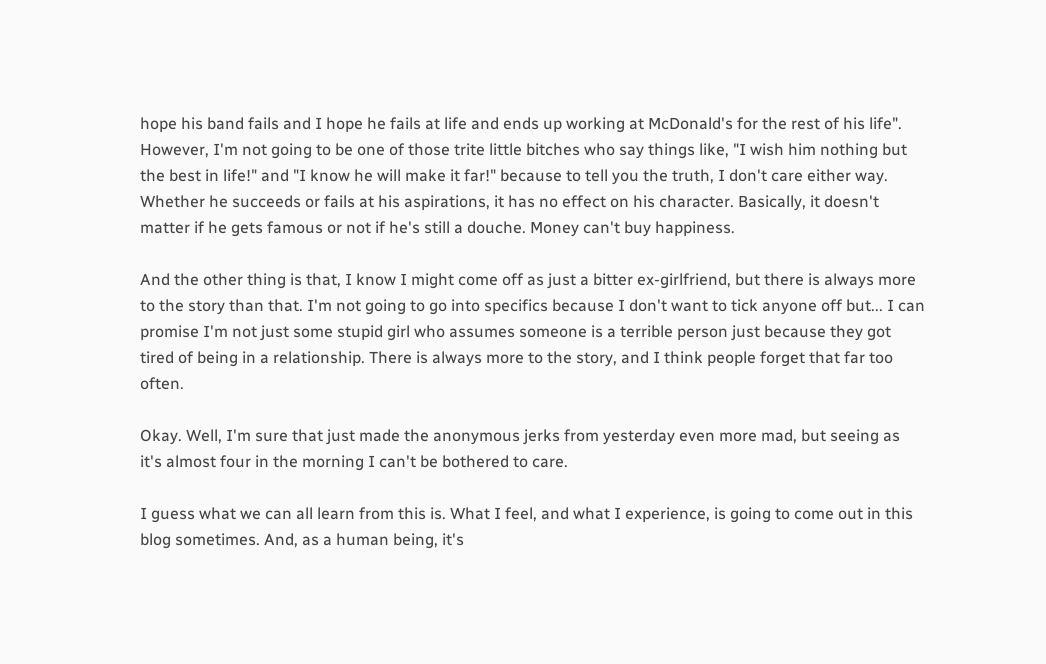hope his band fails and I hope he fails at life and ends up working at McDonald's for the rest of his life". However, I'm not going to be one of those trite little bitches who say things like, "I wish him nothing but the best in life!" and "I know he will make it far!" because to tell you the truth, I don't care either way. Whether he succeeds or fails at his aspirations, it has no effect on his character. Basically, it doesn't matter if he gets famous or not if he's still a douche. Money can't buy happiness.

And the other thing is that, I know I might come off as just a bitter ex-girlfriend, but there is always more to the story than that. I'm not going to go into specifics because I don't want to tick anyone off but... I can promise I'm not just some stupid girl who assumes someone is a terrible person just because they got tired of being in a relationship. There is always more to the story, and I think people forget that far too often.

Okay. Well, I'm sure that just made the anonymous jerks from yesterday even more mad, but seeing as it's almost four in the morning I can't be bothered to care.

I guess what we can all learn from this is. What I feel, and what I experience, is going to come out in this blog sometimes. And, as a human being, it's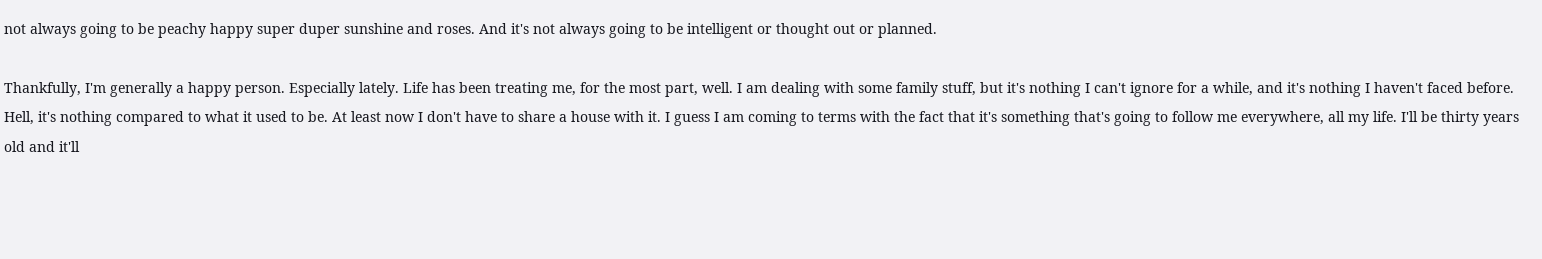not always going to be peachy happy super duper sunshine and roses. And it's not always going to be intelligent or thought out or planned.

Thankfully, I'm generally a happy person. Especially lately. Life has been treating me, for the most part, well. I am dealing with some family stuff, but it's nothing I can't ignore for a while, and it's nothing I haven't faced before. Hell, it's nothing compared to what it used to be. At least now I don't have to share a house with it. I guess I am coming to terms with the fact that it's something that's going to follow me everywhere, all my life. I'll be thirty years old and it'll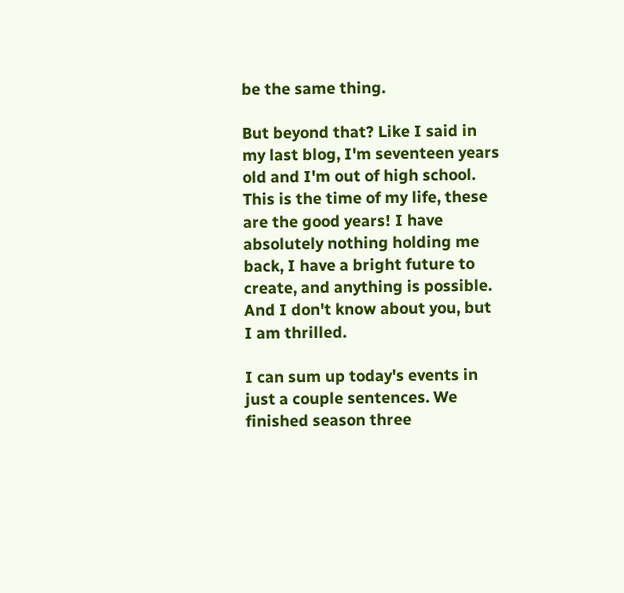be the same thing.

But beyond that? Like I said in my last blog, I'm seventeen years old and I'm out of high school. This is the time of my life, these are the good years! I have absolutely nothing holding me back, I have a bright future to create, and anything is possible. And I don't know about you, but I am thrilled.

I can sum up today's events in just a couple sentences. We finished season three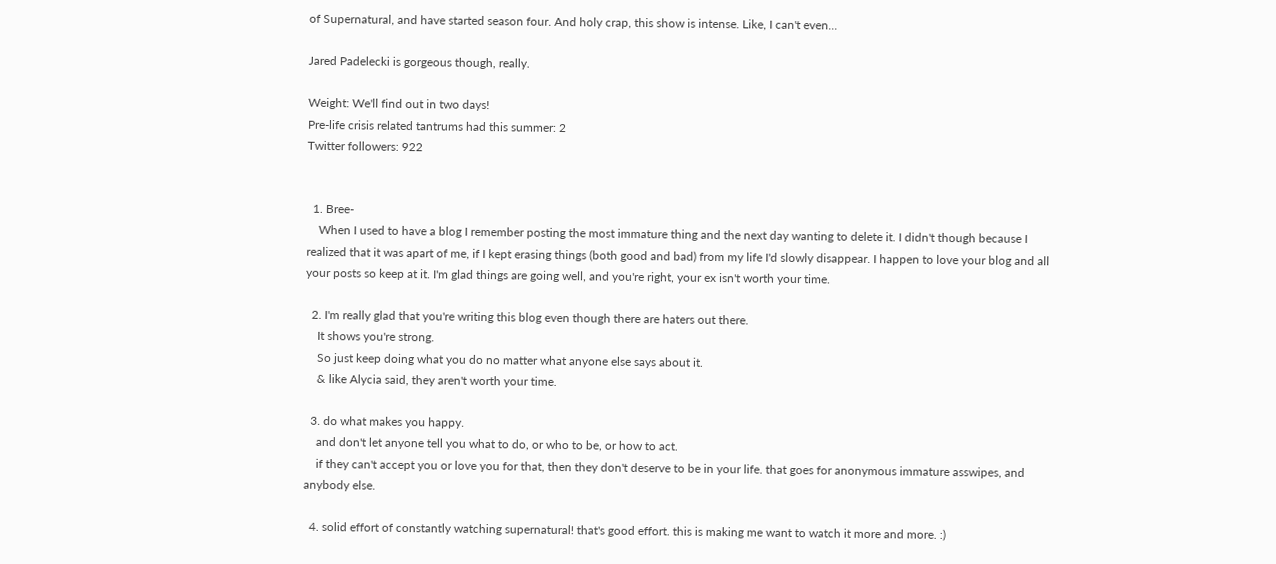of Supernatural, and have started season four. And holy crap, this show is intense. Like, I can't even...

Jared Padelecki is gorgeous though, really.

Weight: We'll find out in two days!
Pre-life crisis related tantrums had this summer: 2
Twitter followers: 922


  1. Bree-
    When I used to have a blog I remember posting the most immature thing and the next day wanting to delete it. I didn't though because I realized that it was apart of me, if I kept erasing things (both good and bad) from my life I'd slowly disappear. I happen to love your blog and all your posts so keep at it. I'm glad things are going well, and you're right, your ex isn't worth your time.

  2. I'm really glad that you're writing this blog even though there are haters out there.
    It shows you're strong.
    So just keep doing what you do no matter what anyone else says about it.
    & like Alycia said, they aren't worth your time.

  3. do what makes you happy.
    and don't let anyone tell you what to do, or who to be, or how to act.
    if they can't accept you or love you for that, then they don't deserve to be in your life. that goes for anonymous immature asswipes, and anybody else.

  4. solid effort of constantly watching supernatural! that's good effort. this is making me want to watch it more and more. :)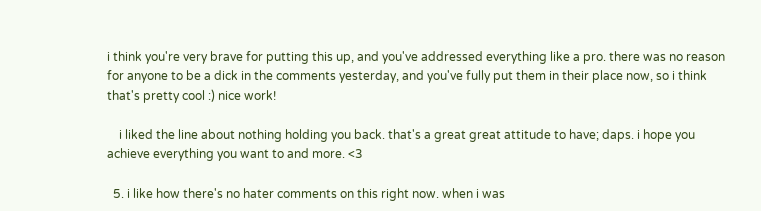i think you're very brave for putting this up, and you've addressed everything like a pro. there was no reason for anyone to be a dick in the comments yesterday, and you've fully put them in their place now, so i think that's pretty cool :) nice work!

    i liked the line about nothing holding you back. that's a great great attitude to have; daps. i hope you achieve everything you want to and more. <3

  5. i like how there's no hater comments on this right now. when i was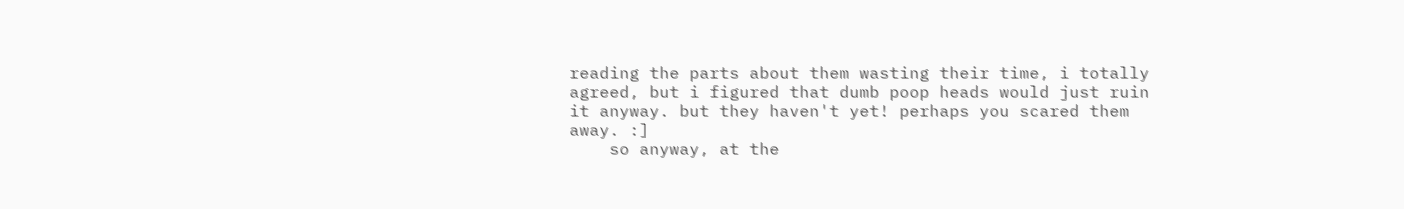reading the parts about them wasting their time, i totally agreed, but i figured that dumb poop heads would just ruin it anyway. but they haven't yet! perhaps you scared them away. :]
    so anyway, at the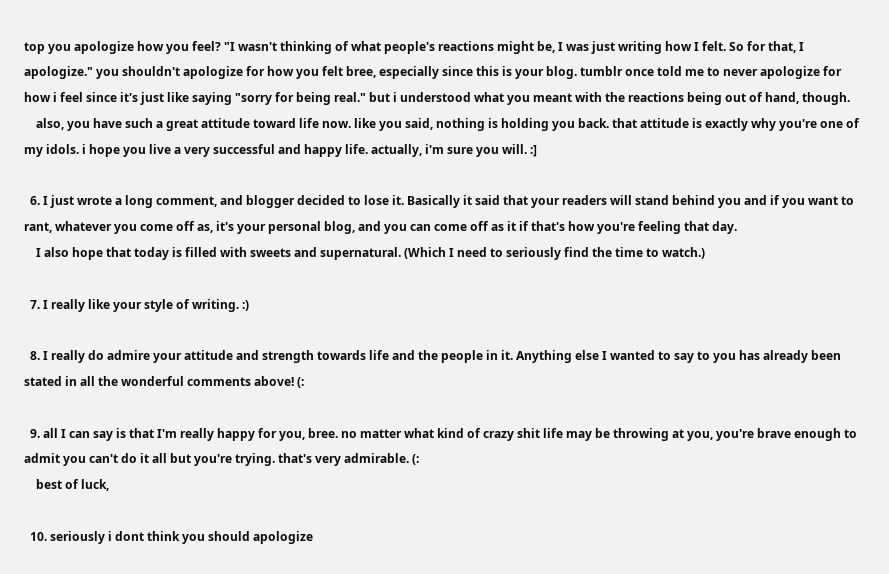top you apologize how you feel? "I wasn't thinking of what people's reactions might be, I was just writing how I felt. So for that, I apologize." you shouldn't apologize for how you felt bree, especially since this is your blog. tumblr once told me to never apologize for how i feel since it's just like saying "sorry for being real." but i understood what you meant with the reactions being out of hand, though.
    also, you have such a great attitude toward life now. like you said, nothing is holding you back. that attitude is exactly why you're one of my idols. i hope you live a very successful and happy life. actually, i'm sure you will. :]

  6. I just wrote a long comment, and blogger decided to lose it. Basically it said that your readers will stand behind you and if you want to rant, whatever you come off as, it's your personal blog, and you can come off as it if that's how you're feeling that day.
    I also hope that today is filled with sweets and supernatural. (Which I need to seriously find the time to watch.)

  7. I really like your style of writing. :)

  8. I really do admire your attitude and strength towards life and the people in it. Anything else I wanted to say to you has already been stated in all the wonderful comments above! (:

  9. all I can say is that I'm really happy for you, bree. no matter what kind of crazy shit life may be throwing at you, you're brave enough to admit you can't do it all but you're trying. that's very admirable. (:
    best of luck,

  10. seriously i dont think you should apologize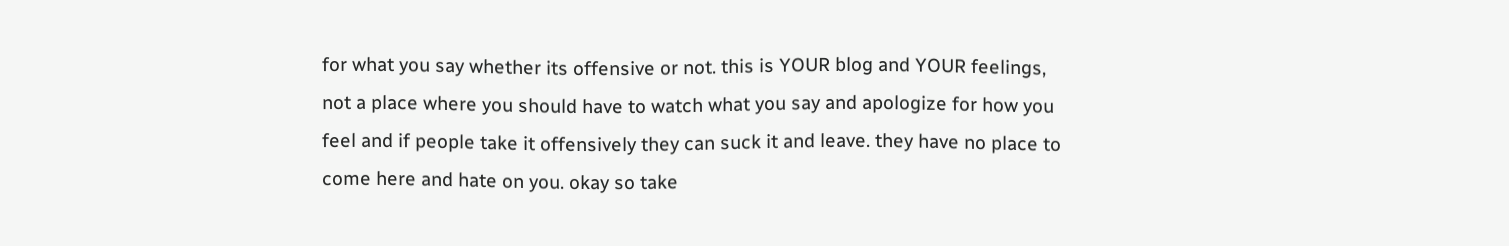for what you say whether its offensive or not. this is YOUR blog and YOUR feelings, not a place where you should have to watch what you say and apologize for how you feel and if people take it offensively they can suck it and leave. they have no place to come here and hate on you. okay so take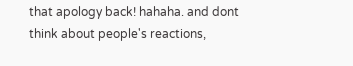that apology back! hahaha. and dont think about people's reactions,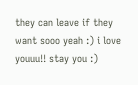they can leave if they want sooo yeah :) i love youuu!! stay you :)